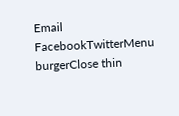Email FacebookTwitterMenu burgerClose thin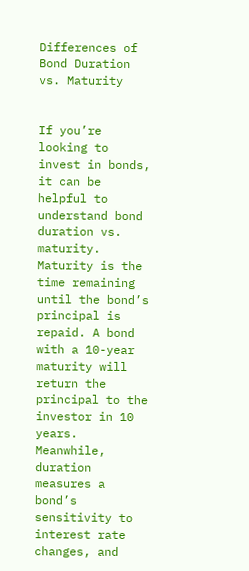Differences of Bond Duration vs. Maturity


If you’re looking to invest in bonds, it can be helpful to understand bond duration vs. maturity. Maturity is the time remaining until the bond’s principal is repaid. A bond with a 10-year maturity will return the principal to the investor in 10 years. Meanwhile, duration measures a bond’s sensitivity to interest rate changes, and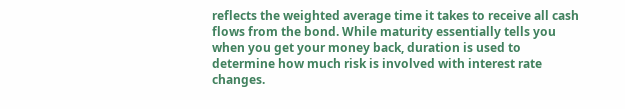reflects the weighted average time it takes to receive all cash flows from the bond. While maturity essentially tells you when you get your money back, duration is used to determine how much risk is involved with interest rate changes.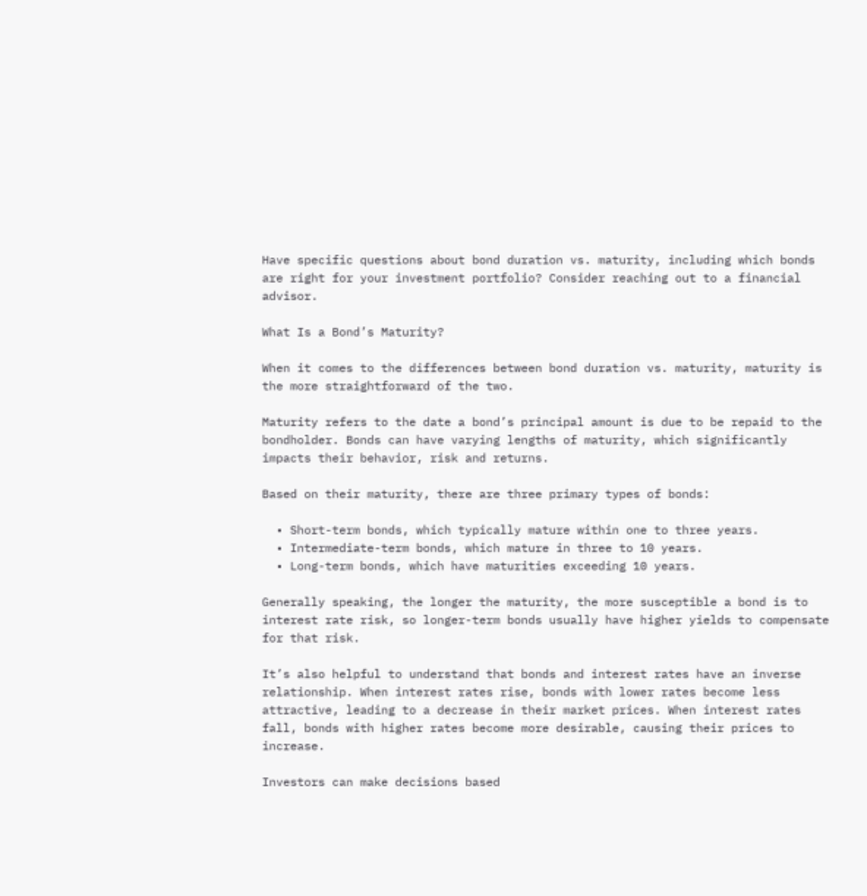Have specific questions about bond duration vs. maturity, including which bonds are right for your investment portfolio? Consider reaching out to a financial advisor.

What Is a Bond’s Maturity?

When it comes to the differences between bond duration vs. maturity, maturity is the more straightforward of the two.

Maturity refers to the date a bond’s principal amount is due to be repaid to the bondholder. Bonds can have varying lengths of maturity, which significantly impacts their behavior, risk and returns.

Based on their maturity, there are three primary types of bonds:

  • Short-term bonds, which typically mature within one to three years.
  • Intermediate-term bonds, which mature in three to 10 years.
  • Long-term bonds, which have maturities exceeding 10 years.

Generally speaking, the longer the maturity, the more susceptible a bond is to interest rate risk, so longer-term bonds usually have higher yields to compensate for that risk.

It’s also helpful to understand that bonds and interest rates have an inverse relationship. When interest rates rise, bonds with lower rates become less attractive, leading to a decrease in their market prices. When interest rates fall, bonds with higher rates become more desirable, causing their prices to increase.

Investors can make decisions based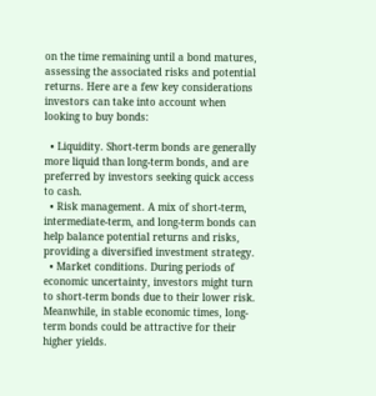on the time remaining until a bond matures, assessing the associated risks and potential returns. Here are a few key considerations investors can take into account when looking to buy bonds:

  • Liquidity. Short-term bonds are generally more liquid than long-term bonds, and are preferred by investors seeking quick access to cash.
  • Risk management. A mix of short-term, intermediate-term, and long-term bonds can help balance potential returns and risks, providing a diversified investment strategy.
  • Market conditions. During periods of economic uncertainty, investors might turn to short-term bonds due to their lower risk. Meanwhile, in stable economic times, long-term bonds could be attractive for their higher yields.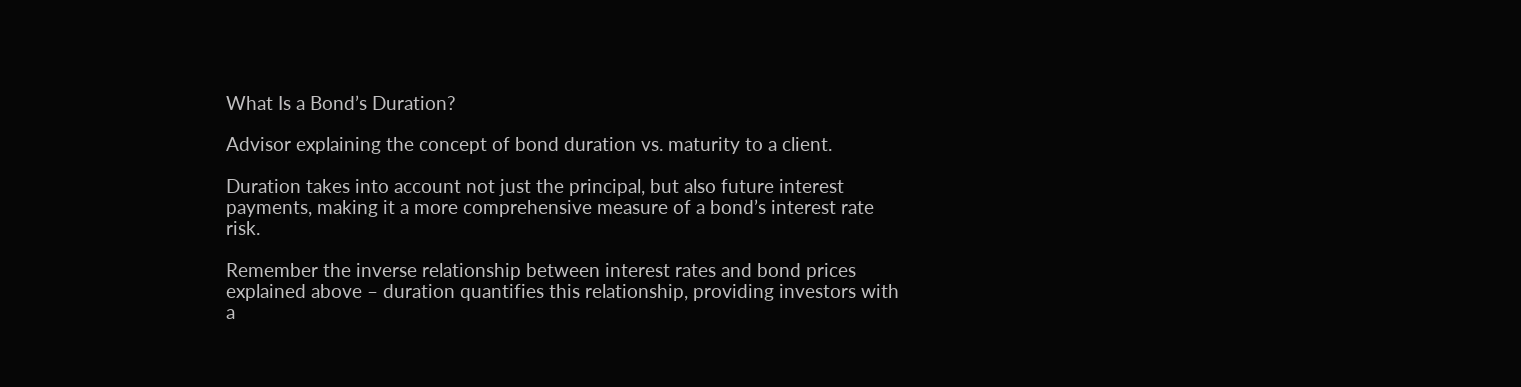What Is a Bond’s Duration?

Advisor explaining the concept of bond duration vs. maturity to a client.

Duration takes into account not just the principal, but also future interest payments, making it a more comprehensive measure of a bond’s interest rate risk.

Remember the inverse relationship between interest rates and bond prices explained above – duration quantifies this relationship, providing investors with a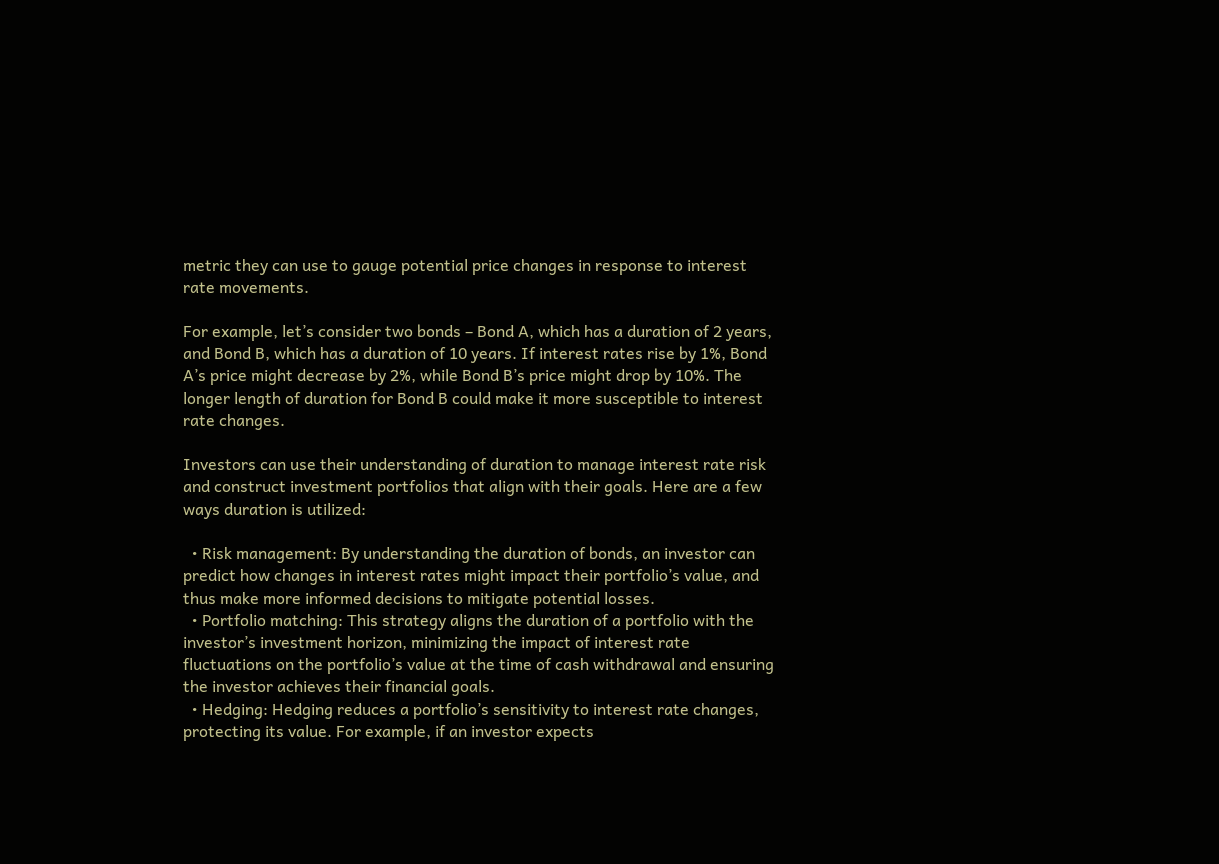metric they can use to gauge potential price changes in response to interest rate movements.

For example, let’s consider two bonds – Bond A, which has a duration of 2 years, and Bond B, which has a duration of 10 years. If interest rates rise by 1%, Bond A’s price might decrease by 2%, while Bond B’s price might drop by 10%. The longer length of duration for Bond B could make it more susceptible to interest rate changes.

Investors can use their understanding of duration to manage interest rate risk and construct investment portfolios that align with their goals. Here are a few ways duration is utilized:

  • Risk management: By understanding the duration of bonds, an investor can predict how changes in interest rates might impact their portfolio’s value, and thus make more informed decisions to mitigate potential losses.
  • Portfolio matching: This strategy aligns the duration of a portfolio with the investor’s investment horizon, minimizing the impact of interest rate fluctuations on the portfolio’s value at the time of cash withdrawal and ensuring the investor achieves their financial goals.
  • Hedging: Hedging reduces a portfolio’s sensitivity to interest rate changes, protecting its value. For example, if an investor expects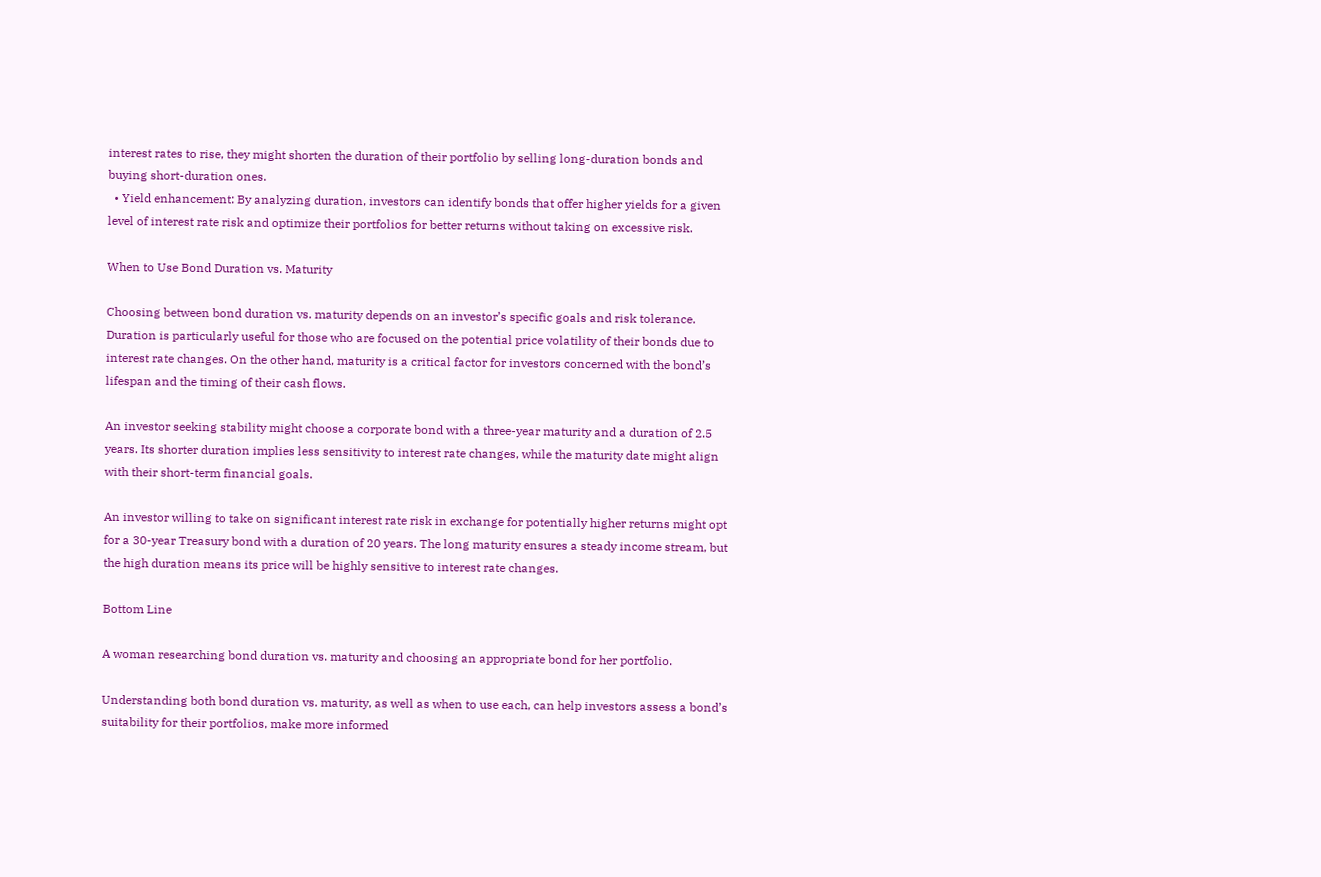interest rates to rise, they might shorten the duration of their portfolio by selling long-duration bonds and buying short-duration ones.
  • Yield enhancement: By analyzing duration, investors can identify bonds that offer higher yields for a given level of interest rate risk and optimize their portfolios for better returns without taking on excessive risk.

When to Use Bond Duration vs. Maturity

Choosing between bond duration vs. maturity depends on an investor’s specific goals and risk tolerance. Duration is particularly useful for those who are focused on the potential price volatility of their bonds due to interest rate changes. On the other hand, maturity is a critical factor for investors concerned with the bond’s lifespan and the timing of their cash flows.

An investor seeking stability might choose a corporate bond with a three-year maturity and a duration of 2.5 years. Its shorter duration implies less sensitivity to interest rate changes, while the maturity date might align with their short-term financial goals.

An investor willing to take on significant interest rate risk in exchange for potentially higher returns might opt for a 30-year Treasury bond with a duration of 20 years. The long maturity ensures a steady income stream, but the high duration means its price will be highly sensitive to interest rate changes.

Bottom Line

A woman researching bond duration vs. maturity and choosing an appropriate bond for her portfolio.

Understanding both bond duration vs. maturity, as well as when to use each, can help investors assess a bond’s suitability for their portfolios, make more informed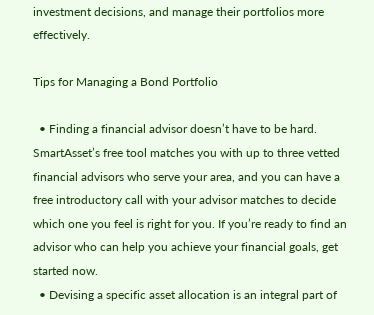investment decisions, and manage their portfolios more effectively.

Tips for Managing a Bond Portfolio

  • Finding a financial advisor doesn’t have to be hard. SmartAsset’s free tool matches you with up to three vetted financial advisors who serve your area, and you can have a free introductory call with your advisor matches to decide which one you feel is right for you. If you’re ready to find an advisor who can help you achieve your financial goals, get started now.
  • Devising a specific asset allocation is an integral part of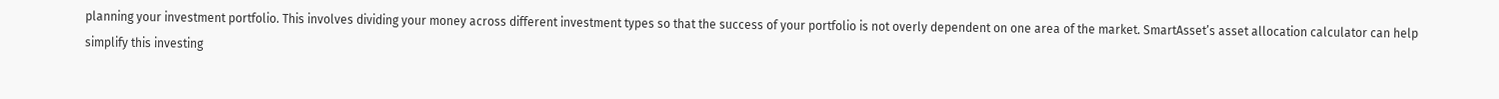planning your investment portfolio. This involves dividing your money across different investment types so that the success of your portfolio is not overly dependent on one area of the market. SmartAsset’s asset allocation calculator can help simplify this investing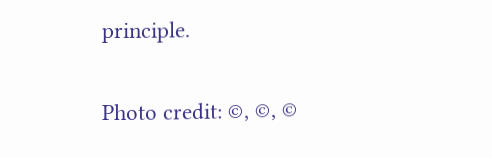principle.

Photo credit: ©, ©, ©